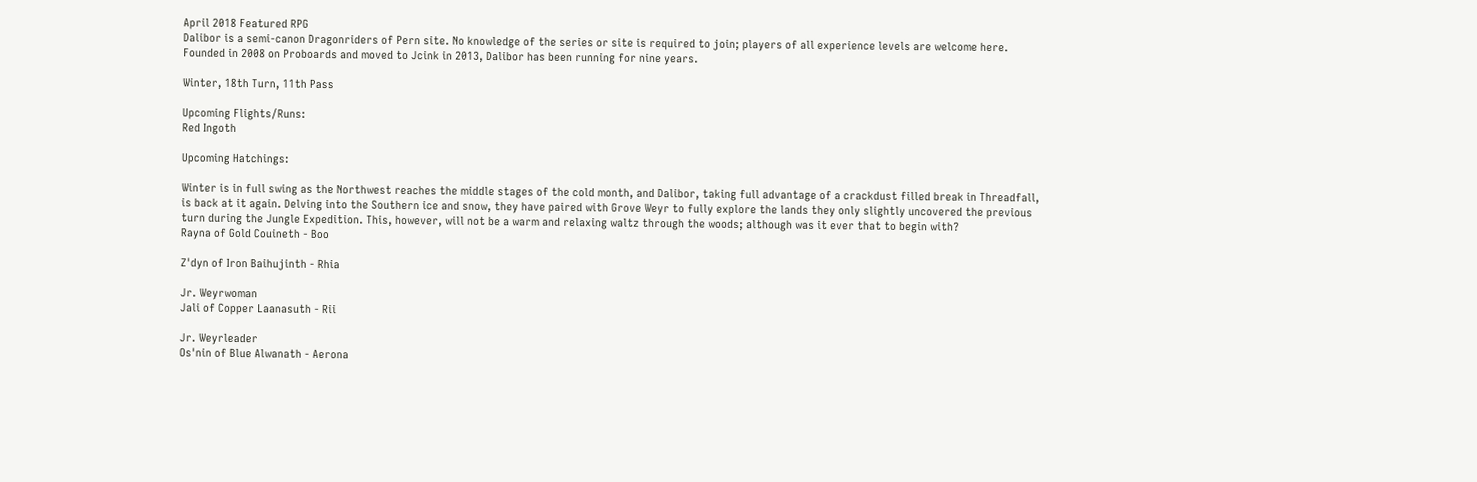April 2018 Featured RPG
Dalibor is a semi-canon Dragonriders of Pern site. No knowledge of the series or site is required to join; players of all experience levels are welcome here. Founded in 2008 on Proboards and moved to Jcink in 2013, Dalibor has been running for nine years.

Winter, 18th Turn, 11th Pass

Upcoming Flights/Runs:
Red Ingoth

Upcoming Hatchings:

Winter is in full swing as the Northwest reaches the middle stages of the cold month, and Dalibor, taking full advantage of a crackdust filled break in Threadfall, is back at it again. Delving into the Southern ice and snow, they have paired with Grove Weyr to fully explore the lands they only slightly uncovered the previous turn during the Jungle Expedition. This, however, will not be a warm and relaxing waltz through the woods; although was it ever that to begin with?
Rayna of Gold Couineth - Boo

Z'dyn of Iron Baihujinth - Rhia

Jr. Weyrwoman
Jali of Copper Laanasuth - Rii

Jr. Weyrleader
Os'nin of Blue Alwanath - Aerona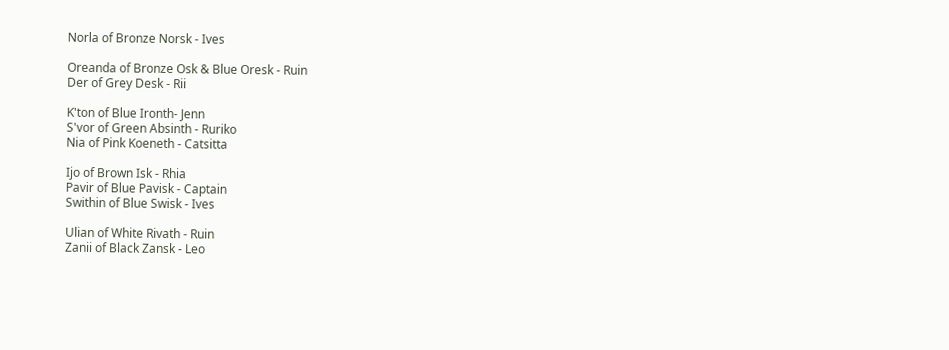Norla of Bronze Norsk - Ives

Oreanda of Bronze Osk & Blue Oresk - Ruin
Der of Grey Desk - Rii

K'ton of Blue Ironth- Jenn
S'vor of Green Absinth - Ruriko
Nia of Pink Koeneth - Catsitta

Ijo of Brown Isk - Rhia
Pavir of Blue Pavisk - Captain
Swithin of Blue Swisk - Ives

Ulian of White Rivath - Ruin
Zanii of Black Zansk - Leo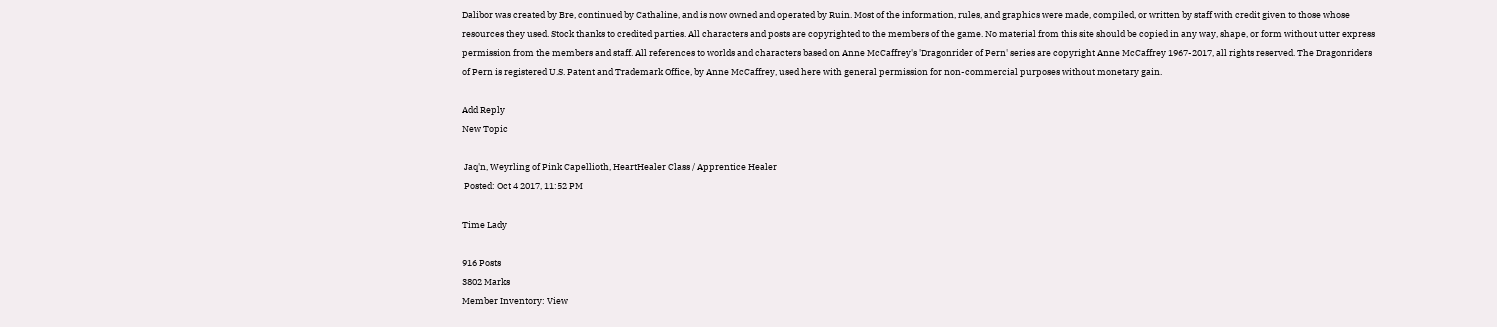Dalibor was created by Bre, continued by Cathaline, and is now owned and operated by Ruin. Most of the information, rules, and graphics were made, compiled, or written by staff with credit given to those whose resources they used. Stock thanks to credited parties. All characters and posts are copyrighted to the members of the game. No material from this site should be copied in any way, shape, or form without utter express permission from the members and staff. All references to worlds and characters based on Anne McCaffrey's 'Dragonrider of Pern' series are copyright Anne McCaffrey 1967-2017, all rights reserved. The Dragonriders of Pern is registered U.S. Patent and Trademark Office, by Anne McCaffrey, used here with general permission for non-commercial purposes without monetary gain.

Add Reply
New Topic

 Jaq'n, Weyrling of Pink Capellioth, HeartHealer Class / Apprentice Healer
 Posted: Oct 4 2017, 11:52 PM

Time Lady

916 Posts
3802 Marks
Member Inventory: View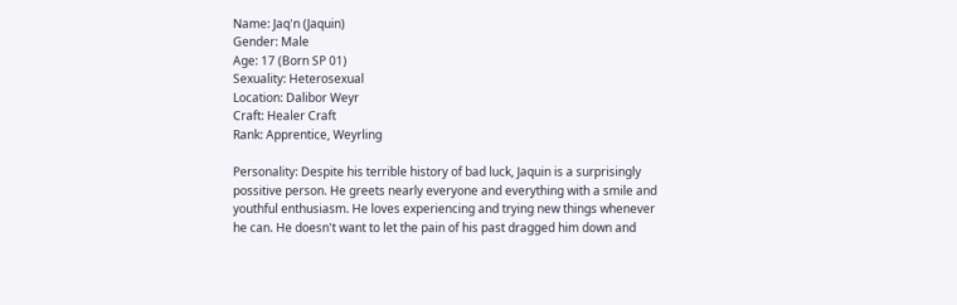Name: Jaq'n (Jaquin)
Gender: Male
Age: 17 (Born SP 01)
Sexuality: Heterosexual
Location: Dalibor Weyr
Craft: Healer Craft
Rank: Apprentice, Weyrling

Personality: Despite his terrible history of bad luck, Jaquin is a surprisingly possitive person. He greets nearly everyone and everything with a smile and youthful enthusiasm. He loves experiencing and trying new things whenever he can. He doesn't want to let the pain of his past dragged him down and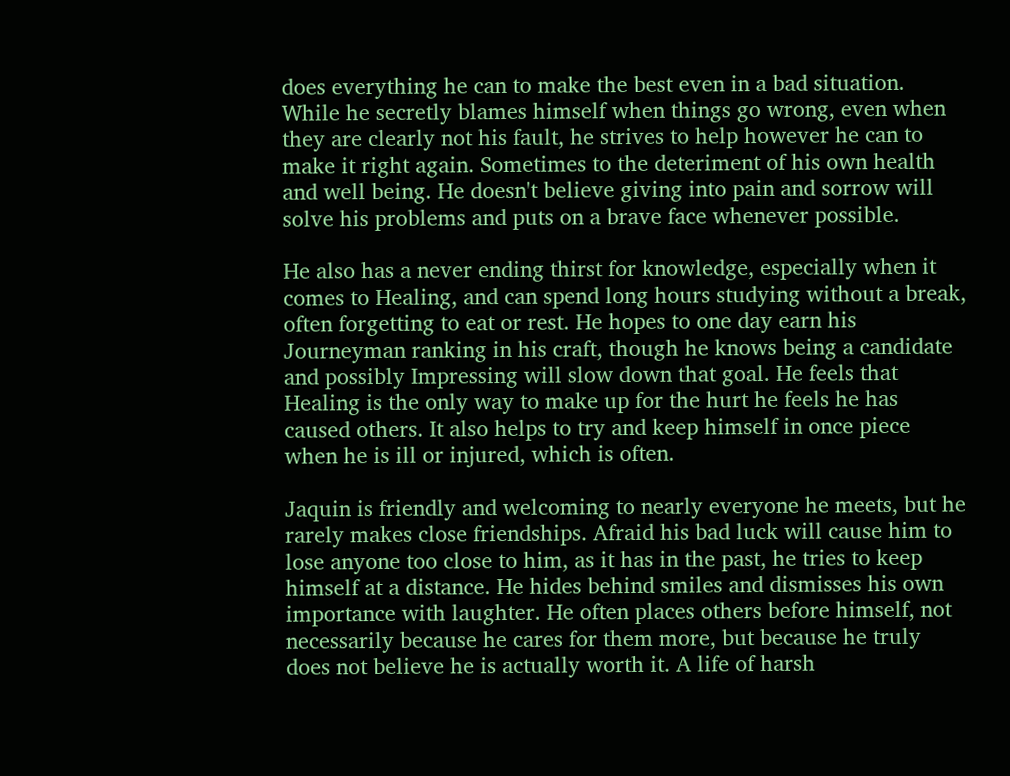does everything he can to make the best even in a bad situation. While he secretly blames himself when things go wrong, even when they are clearly not his fault, he strives to help however he can to make it right again. Sometimes to the deteriment of his own health and well being. He doesn't believe giving into pain and sorrow will solve his problems and puts on a brave face whenever possible.

He also has a never ending thirst for knowledge, especially when it comes to Healing, and can spend long hours studying without a break, often forgetting to eat or rest. He hopes to one day earn his Journeyman ranking in his craft, though he knows being a candidate and possibly Impressing will slow down that goal. He feels that Healing is the only way to make up for the hurt he feels he has caused others. It also helps to try and keep himself in once piece when he is ill or injured, which is often.

Jaquin is friendly and welcoming to nearly everyone he meets, but he rarely makes close friendships. Afraid his bad luck will cause him to lose anyone too close to him, as it has in the past, he tries to keep himself at a distance. He hides behind smiles and dismisses his own importance with laughter. He often places others before himself, not necessarily because he cares for them more, but because he truly does not believe he is actually worth it. A life of harsh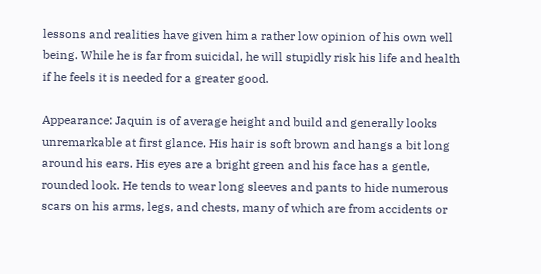lessons and realities have given him a rather low opinion of his own well being. While he is far from suicidal, he will stupidly risk his life and health if he feels it is needed for a greater good.

Appearance: Jaquin is of average height and build and generally looks unremarkable at first glance. His hair is soft brown and hangs a bit long around his ears. His eyes are a bright green and his face has a gentle, rounded look. He tends to wear long sleeves and pants to hide numerous scars on his arms, legs, and chests, many of which are from accidents or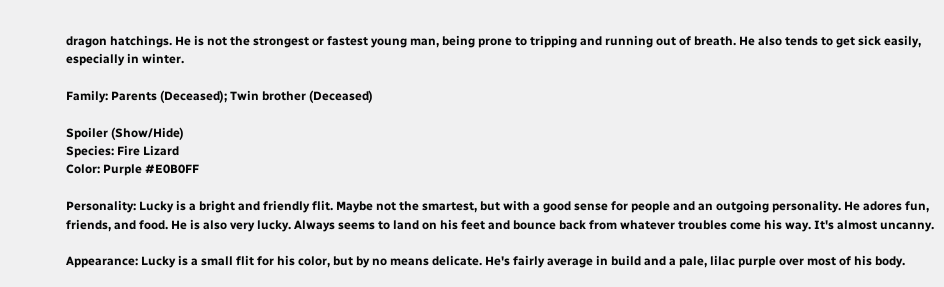dragon hatchings. He is not the strongest or fastest young man, being prone to tripping and running out of breath. He also tends to get sick easily, especially in winter.

Family: Parents (Deceased); Twin brother (Deceased)

Spoiler (Show/Hide)
Species: Fire Lizard
Color: Purple #E0B0FF

Personality: Lucky is a bright and friendly flit. Maybe not the smartest, but with a good sense for people and an outgoing personality. He adores fun, friends, and food. He is also very lucky. Always seems to land on his feet and bounce back from whatever troubles come his way. It's almost uncanny.

Appearance: Lucky is a small flit for his color, but by no means delicate. He's fairly average in build and a pale, lilac purple over most of his body.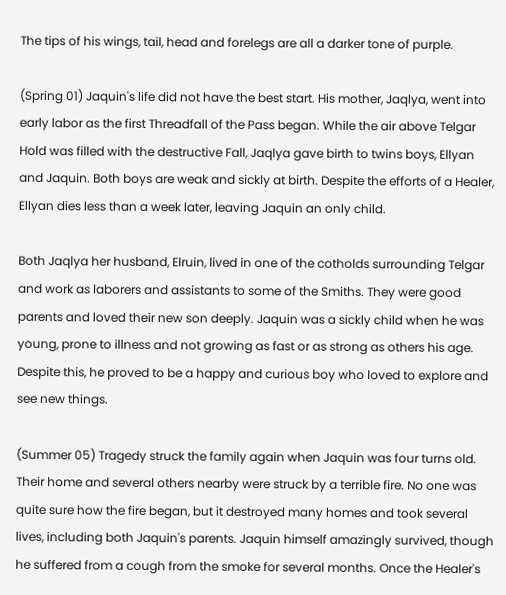The tips of his wings, tail, head and forelegs are all a darker tone of purple.

(Spring 01) Jaquin's life did not have the best start. His mother, Jaqlya, went into early labor as the first Threadfall of the Pass began. While the air above Telgar Hold was filled with the destructive Fall, Jaqlya gave birth to twins boys, Ellyan and Jaquin. Both boys are weak and sickly at birth. Despite the efforts of a Healer, Ellyan dies less than a week later, leaving Jaquin an only child.

Both Jaqlya her husband, Elruin, lived in one of the cotholds surrounding Telgar and work as laborers and assistants to some of the Smiths. They were good parents and loved their new son deeply. Jaquin was a sickly child when he was young, prone to illness and not growing as fast or as strong as others his age. Despite this, he proved to be a happy and curious boy who loved to explore and see new things.

(Summer 05) Tragedy struck the family again when Jaquin was four turns old. Their home and several others nearby were struck by a terrible fire. No one was quite sure how the fire began, but it destroyed many homes and took several lives, including both Jaquin's parents. Jaquin himself amazingly survived, though he suffered from a cough from the smoke for several months. Once the Healer's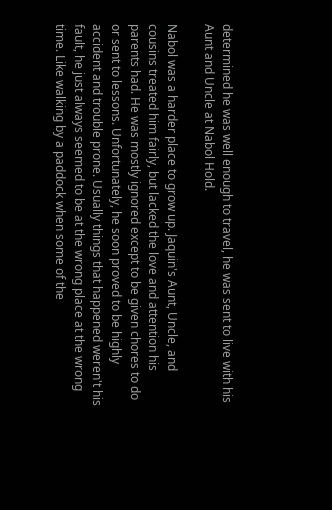determined he was well enough to travel, he was sent to live with his Aunt and Uncle at Nabol Hold.

Nabol was a harder place to grow up. Jaquin's Aunt, Uncle, and cousins treated him fairly, but lacked the love and attention his parents had. He was mostly ignored except to be given chores to do or sent to lessons. Unfortunately, he soon proved to be highly accident and trouble prone. Usually things that happened weren't his fault, he just always seemed to be at the wrong place at the wrong time. Like walking by a paddock when some of the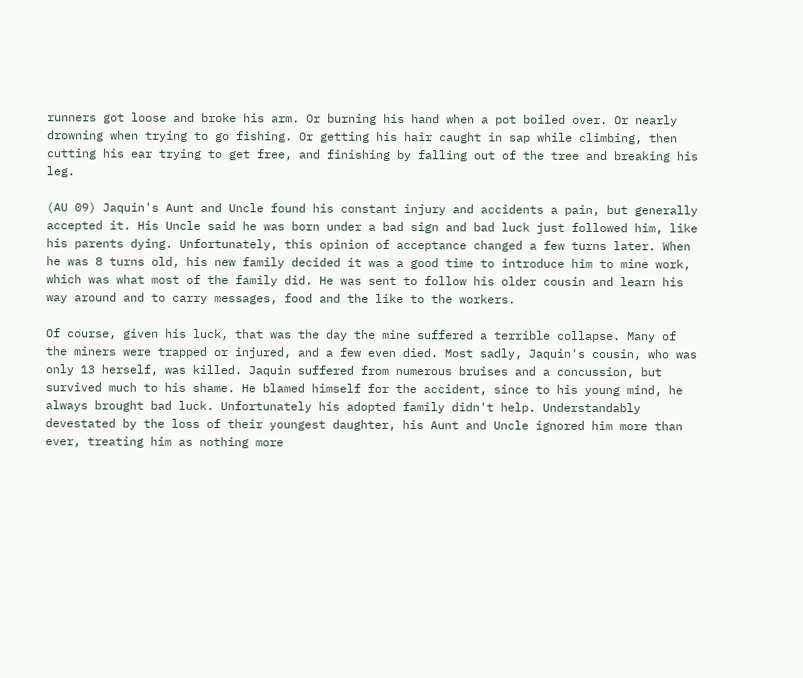runners got loose and broke his arm. Or burning his hand when a pot boiled over. Or nearly drowning when trying to go fishing. Or getting his hair caught in sap while climbing, then cutting his ear trying to get free, and finishing by falling out of the tree and breaking his leg.

(AU 09) Jaquin's Aunt and Uncle found his constant injury and accidents a pain, but generally accepted it. His Uncle said he was born under a bad sign and bad luck just followed him, like his parents dying. Unfortunately, this opinion of acceptance changed a few turns later. When he was 8 turns old, his new family decided it was a good time to introduce him to mine work, which was what most of the family did. He was sent to follow his older cousin and learn his way around and to carry messages, food and the like to the workers.

Of course, given his luck, that was the day the mine suffered a terrible collapse. Many of the miners were trapped or injured, and a few even died. Most sadly, Jaquin's cousin, who was only 13 herself, was killed. Jaquin suffered from numerous bruises and a concussion, but survived much to his shame. He blamed himself for the accident, since to his young mind, he always brought bad luck. Unfortunately his adopted family didn't help. Understandably devestated by the loss of their youngest daughter, his Aunt and Uncle ignored him more than ever, treating him as nothing more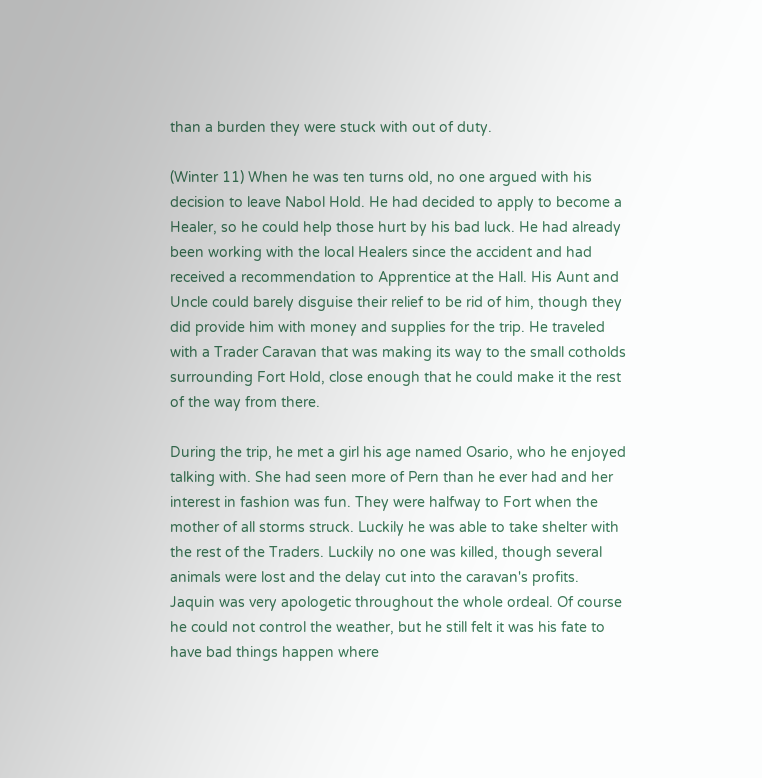than a burden they were stuck with out of duty.

(Winter 11) When he was ten turns old, no one argued with his decision to leave Nabol Hold. He had decided to apply to become a Healer, so he could help those hurt by his bad luck. He had already been working with the local Healers since the accident and had received a recommendation to Apprentice at the Hall. His Aunt and Uncle could barely disguise their relief to be rid of him, though they did provide him with money and supplies for the trip. He traveled with a Trader Caravan that was making its way to the small cotholds surrounding Fort Hold, close enough that he could make it the rest of the way from there.

During the trip, he met a girl his age named Osario, who he enjoyed talking with. She had seen more of Pern than he ever had and her interest in fashion was fun. They were halfway to Fort when the mother of all storms struck. Luckily he was able to take shelter with the rest of the Traders. Luckily no one was killed, though several animals were lost and the delay cut into the caravan's profits. Jaquin was very apologetic throughout the whole ordeal. Of course he could not control the weather, but he still felt it was his fate to have bad things happen where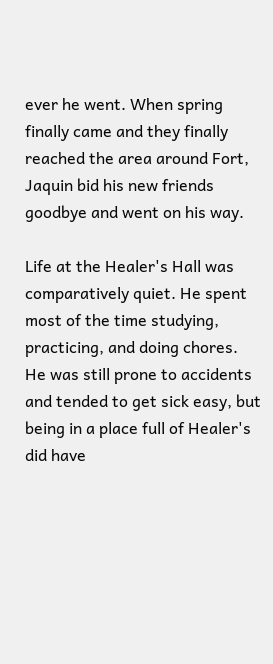ever he went. When spring finally came and they finally reached the area around Fort, Jaquin bid his new friends goodbye and went on his way.

Life at the Healer's Hall was comparatively quiet. He spent most of the time studying, practicing, and doing chores. He was still prone to accidents and tended to get sick easy, but being in a place full of Healer's did have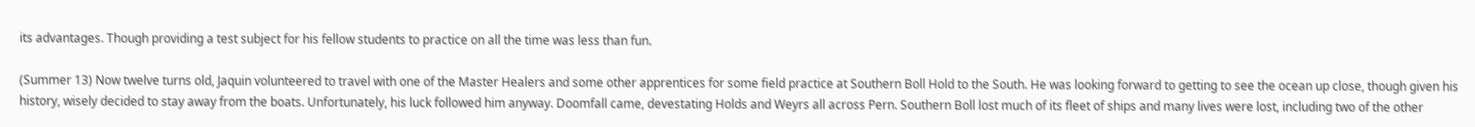its advantages. Though providing a test subject for his fellow students to practice on all the time was less than fun.

(Summer 13) Now twelve turns old, Jaquin volunteered to travel with one of the Master Healers and some other apprentices for some field practice at Southern Boll Hold to the South. He was looking forward to getting to see the ocean up close, though given his history, wisely decided to stay away from the boats. Unfortunately, his luck followed him anyway. Doomfall came, devestating Holds and Weyrs all across Pern. Southern Boll lost much of its fleet of ships and many lives were lost, including two of the other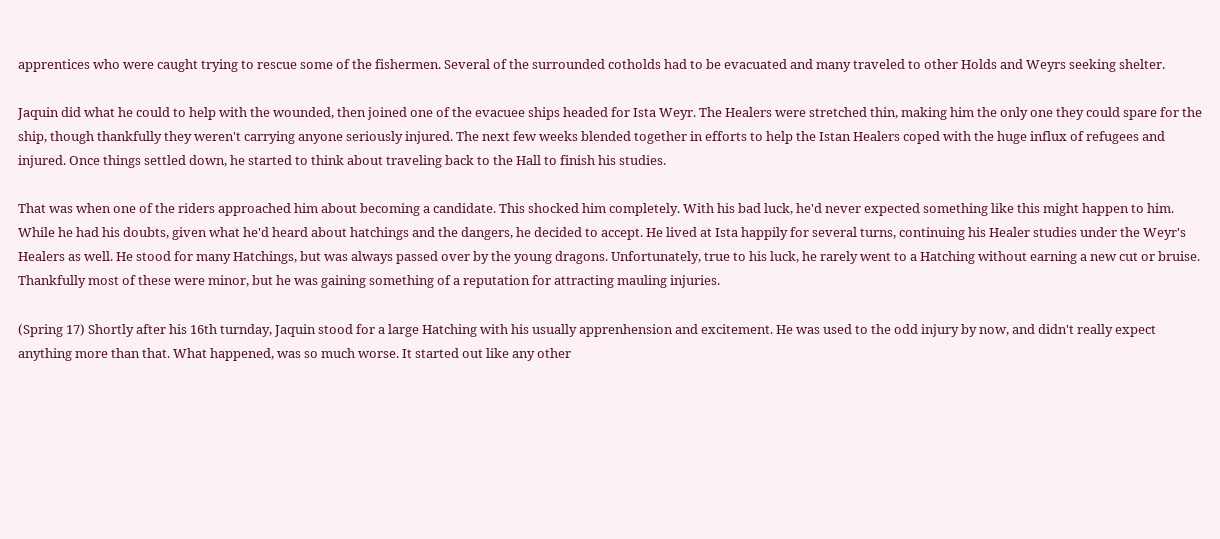apprentices who were caught trying to rescue some of the fishermen. Several of the surrounded cotholds had to be evacuated and many traveled to other Holds and Weyrs seeking shelter.

Jaquin did what he could to help with the wounded, then joined one of the evacuee ships headed for Ista Weyr. The Healers were stretched thin, making him the only one they could spare for the ship, though thankfully they weren't carrying anyone seriously injured. The next few weeks blended together in efforts to help the Istan Healers coped with the huge influx of refugees and injured. Once things settled down, he started to think about traveling back to the Hall to finish his studies.

That was when one of the riders approached him about becoming a candidate. This shocked him completely. With his bad luck, he'd never expected something like this might happen to him. While he had his doubts, given what he'd heard about hatchings and the dangers, he decided to accept. He lived at Ista happily for several turns, continuing his Healer studies under the Weyr's Healers as well. He stood for many Hatchings, but was always passed over by the young dragons. Unfortunately, true to his luck, he rarely went to a Hatching without earning a new cut or bruise. Thankfully most of these were minor, but he was gaining something of a reputation for attracting mauling injuries.

(Spring 17) Shortly after his 16th turnday, Jaquin stood for a large Hatching with his usually apprenhension and excitement. He was used to the odd injury by now, and didn't really expect anything more than that. What happened, was so much worse. It started out like any other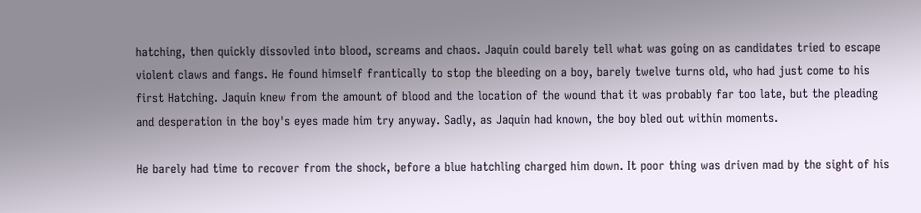hatching, then quickly dissovled into blood, screams and chaos. Jaquin could barely tell what was going on as candidates tried to escape violent claws and fangs. He found himself frantically to stop the bleeding on a boy, barely twelve turns old, who had just come to his first Hatching. Jaquin knew from the amount of blood and the location of the wound that it was probably far too late, but the pleading and desperation in the boy's eyes made him try anyway. Sadly, as Jaquin had known, the boy bled out within moments.

He barely had time to recover from the shock, before a blue hatchling charged him down. It poor thing was driven mad by the sight of his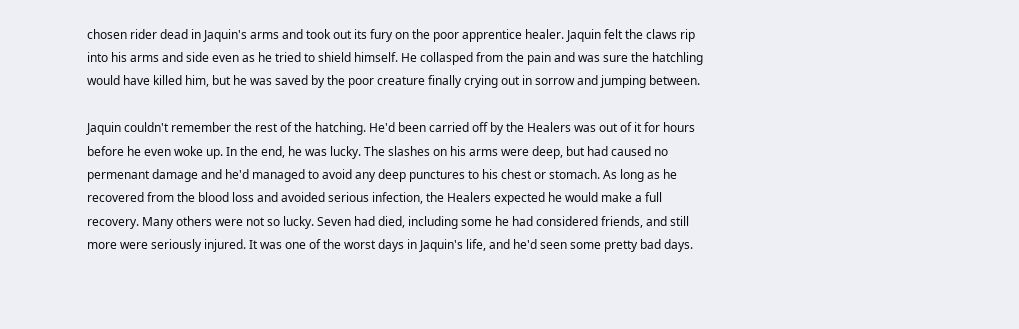chosen rider dead in Jaquin's arms and took out its fury on the poor apprentice healer. Jaquin felt the claws rip into his arms and side even as he tried to shield himself. He collasped from the pain and was sure the hatchling would have killed him, but he was saved by the poor creature finally crying out in sorrow and jumping between.

Jaquin couldn't remember the rest of the hatching. He'd been carried off by the Healers was out of it for hours before he even woke up. In the end, he was lucky. The slashes on his arms were deep, but had caused no permenant damage and he'd managed to avoid any deep punctures to his chest or stomach. As long as he recovered from the blood loss and avoided serious infection, the Healers expected he would make a full recovery. Many others were not so lucky. Seven had died, including some he had considered friends, and still more were seriously injured. It was one of the worst days in Jaquin's life, and he'd seen some pretty bad days.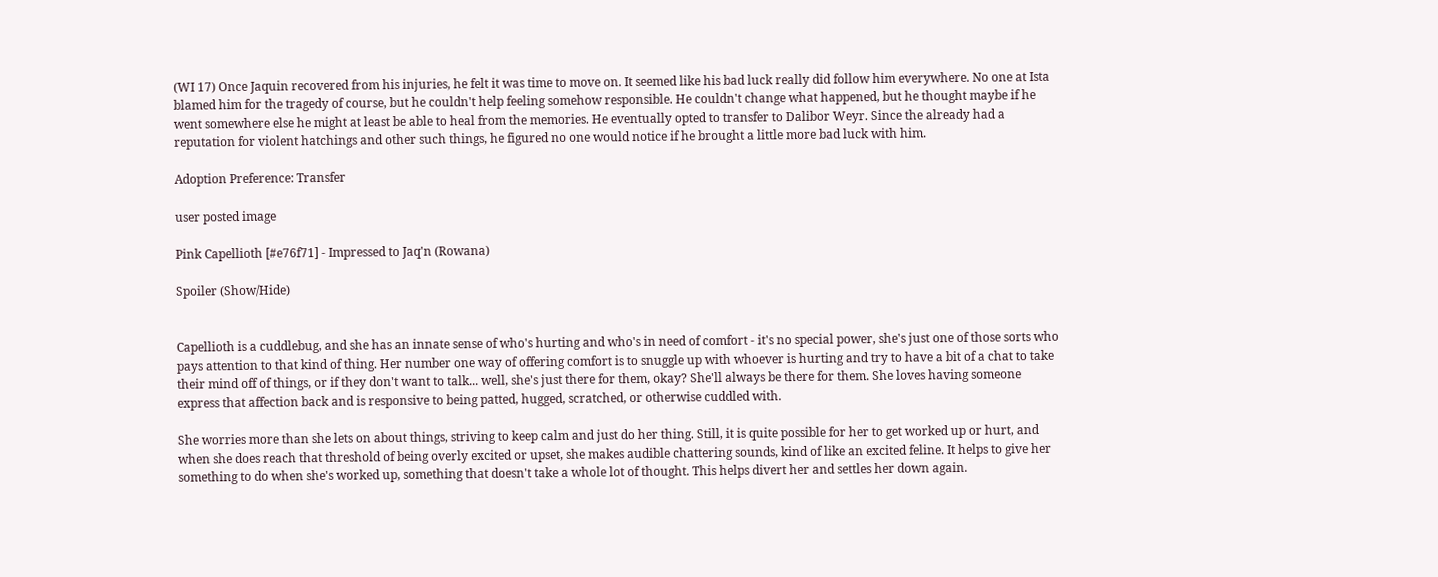(WI 17) Once Jaquin recovered from his injuries, he felt it was time to move on. It seemed like his bad luck really did follow him everywhere. No one at Ista blamed him for the tragedy of course, but he couldn't help feeling somehow responsible. He couldn't change what happened, but he thought maybe if he went somewhere else he might at least be able to heal from the memories. He eventually opted to transfer to Dalibor Weyr. Since the already had a reputation for violent hatchings and other such things, he figured no one would notice if he brought a little more bad luck with him.

Adoption Preference: Transfer

user posted image

Pink Capellioth [#e76f71] - Impressed to Jaq'n (Rowana)

Spoiler (Show/Hide)


Capellioth is a cuddlebug, and she has an innate sense of who's hurting and who's in need of comfort - it's no special power, she's just one of those sorts who pays attention to that kind of thing. Her number one way of offering comfort is to snuggle up with whoever is hurting and try to have a bit of a chat to take their mind off of things, or if they don't want to talk... well, she's just there for them, okay? She'll always be there for them. She loves having someone express that affection back and is responsive to being patted, hugged, scratched, or otherwise cuddled with.

She worries more than she lets on about things, striving to keep calm and just do her thing. Still, it is quite possible for her to get worked up or hurt, and when she does reach that threshold of being overly excited or upset, she makes audible chattering sounds, kind of like an excited feline. It helps to give her something to do when she's worked up, something that doesn't take a whole lot of thought. This helps divert her and settles her down again.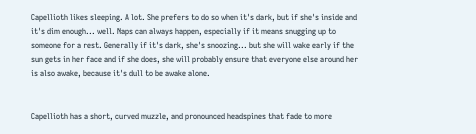Capellioth likes sleeping. A lot. She prefers to do so when it's dark, but if she's inside and it's dim enough... well. Naps can always happen, especially if it means snugging up to someone for a rest. Generally if it's dark, she's snoozing... but she will wake early if the sun gets in her face and if she does, she will probably ensure that everyone else around her is also awake, because it's dull to be awake alone.


Capellioth has a short, curved muzzle, and pronounced headspines that fade to more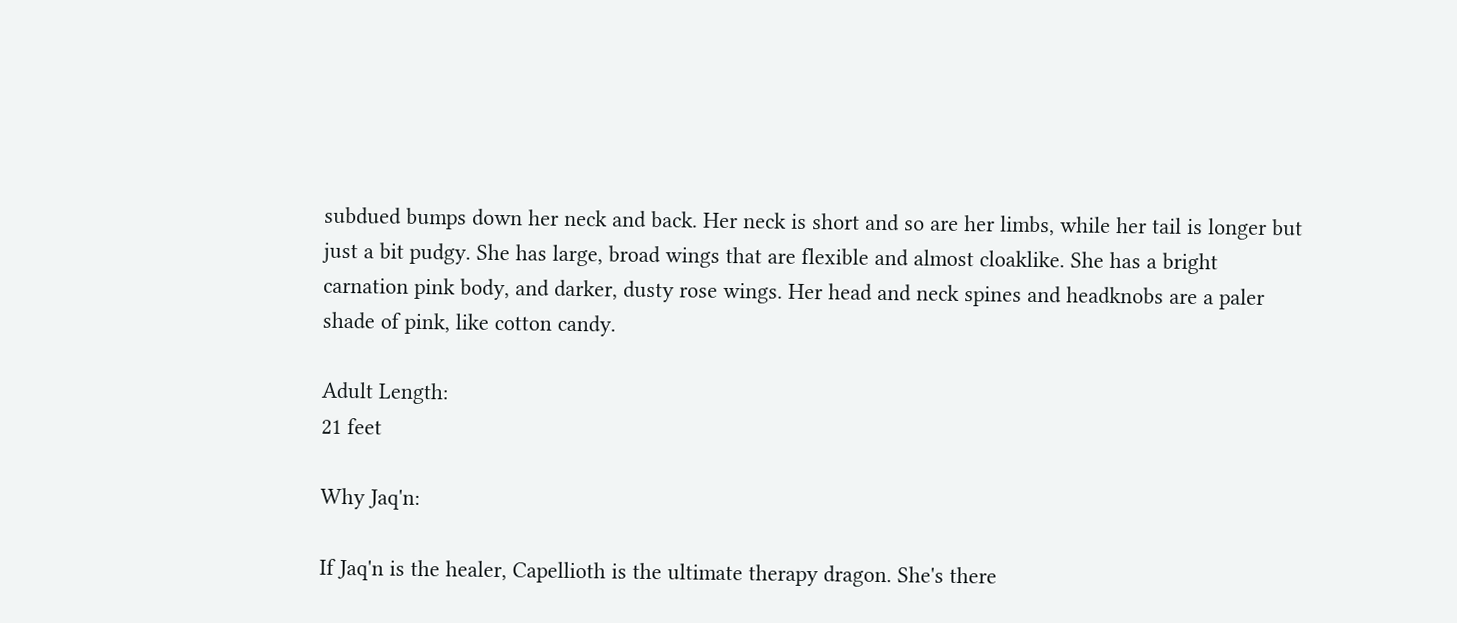subdued bumps down her neck and back. Her neck is short and so are her limbs, while her tail is longer but just a bit pudgy. She has large, broad wings that are flexible and almost cloaklike. She has a bright carnation pink body, and darker, dusty rose wings. Her head and neck spines and headknobs are a paler shade of pink, like cotton candy.

Adult Length:
21 feet

Why Jaq'n:

If Jaq'n is the healer, Capellioth is the ultimate therapy dragon. She's there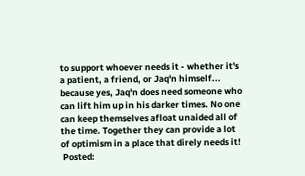to support whoever needs it - whether it's a patient, a friend, or Jaq'n himself... because yes, Jaq'n does need someone who can lift him up in his darker times. No one can keep themselves afloat unaided all of the time. Together they can provide a lot of optimism in a place that direly needs it!
 Posted: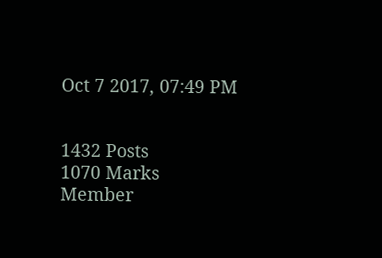Oct 7 2017, 07:49 PM


1432 Posts
1070 Marks
Member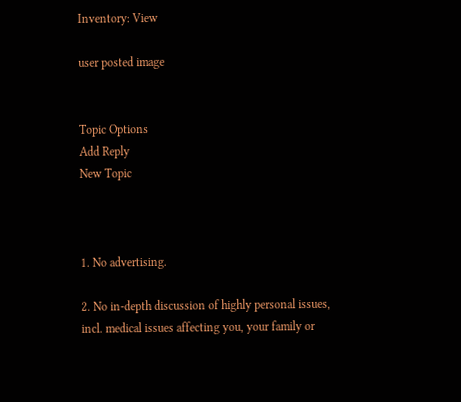Inventory: View

user posted image


Topic Options
Add Reply
New Topic



1. No advertising.

2. No in-depth discussion of highly personal issues, incl. medical issues affecting you, your family or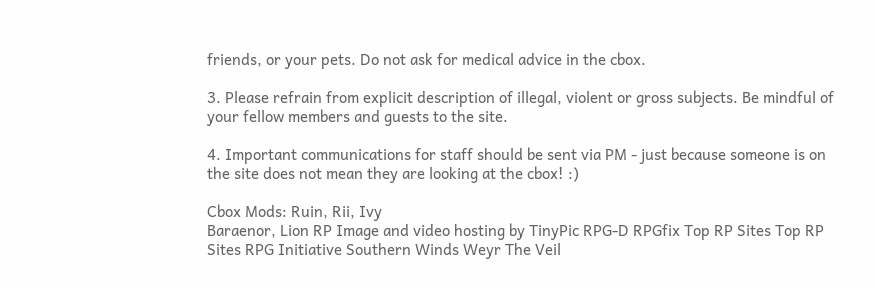friends, or your pets. Do not ask for medical advice in the cbox.

3. Please refrain from explicit description of illegal, violent or gross subjects. Be mindful of your fellow members and guests to the site.

4. Important communications for staff should be sent via PM - just because someone is on the site does not mean they are looking at the cbox! :)

Cbox Mods: Ruin, Rii, Ivy
Baraenor, Lion RP Image and video hosting by TinyPic RPG-D RPGfix Top RP Sites Top RP Sites RPG Initiative Southern Winds Weyr The Veil